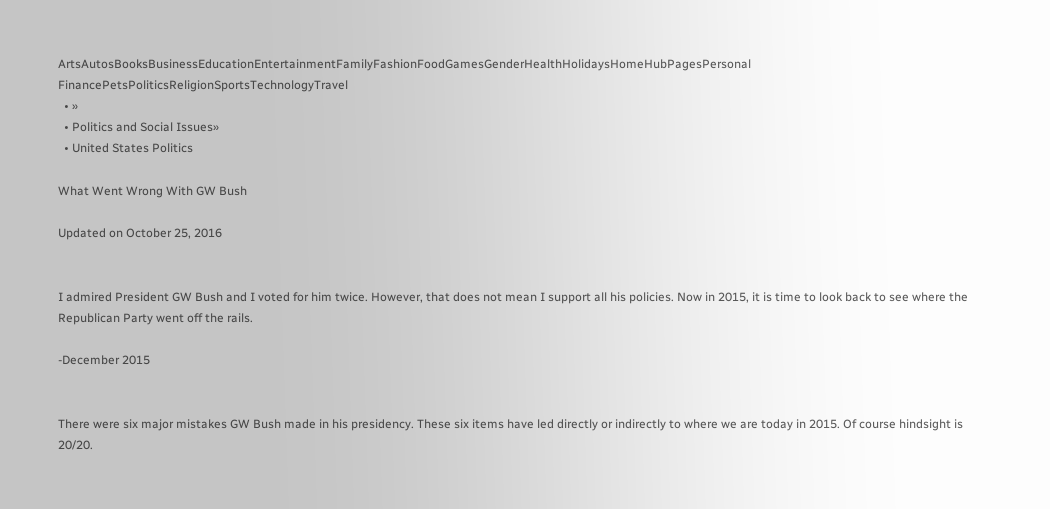ArtsAutosBooksBusinessEducationEntertainmentFamilyFashionFoodGamesGenderHealthHolidaysHomeHubPagesPersonal FinancePetsPoliticsReligionSportsTechnologyTravel
  • »
  • Politics and Social Issues»
  • United States Politics

What Went Wrong With GW Bush

Updated on October 25, 2016


I admired President GW Bush and I voted for him twice. However, that does not mean I support all his policies. Now in 2015, it is time to look back to see where the Republican Party went off the rails.

-December 2015


There were six major mistakes GW Bush made in his presidency. These six items have led directly or indirectly to where we are today in 2015. Of course hindsight is 20/20.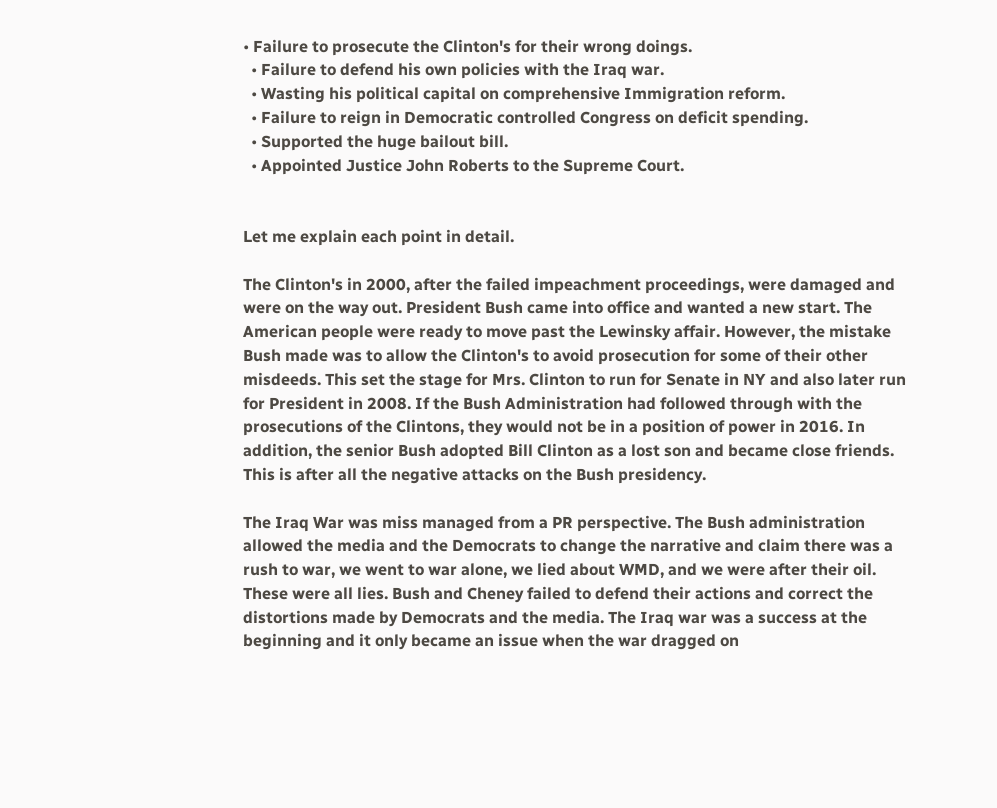• Failure to prosecute the Clinton's for their wrong doings.
  • Failure to defend his own policies with the Iraq war.
  • Wasting his political capital on comprehensive Immigration reform.
  • Failure to reign in Democratic controlled Congress on deficit spending.
  • Supported the huge bailout bill.
  • Appointed Justice John Roberts to the Supreme Court.


Let me explain each point in detail.

The Clinton's in 2000, after the failed impeachment proceedings, were damaged and were on the way out. President Bush came into office and wanted a new start. The American people were ready to move past the Lewinsky affair. However, the mistake Bush made was to allow the Clinton's to avoid prosecution for some of their other misdeeds. This set the stage for Mrs. Clinton to run for Senate in NY and also later run for President in 2008. If the Bush Administration had followed through with the prosecutions of the Clintons, they would not be in a position of power in 2016. In addition, the senior Bush adopted Bill Clinton as a lost son and became close friends. This is after all the negative attacks on the Bush presidency.

The Iraq War was miss managed from a PR perspective. The Bush administration allowed the media and the Democrats to change the narrative and claim there was a rush to war, we went to war alone, we lied about WMD, and we were after their oil. These were all lies. Bush and Cheney failed to defend their actions and correct the distortions made by Democrats and the media. The Iraq war was a success at the beginning and it only became an issue when the war dragged on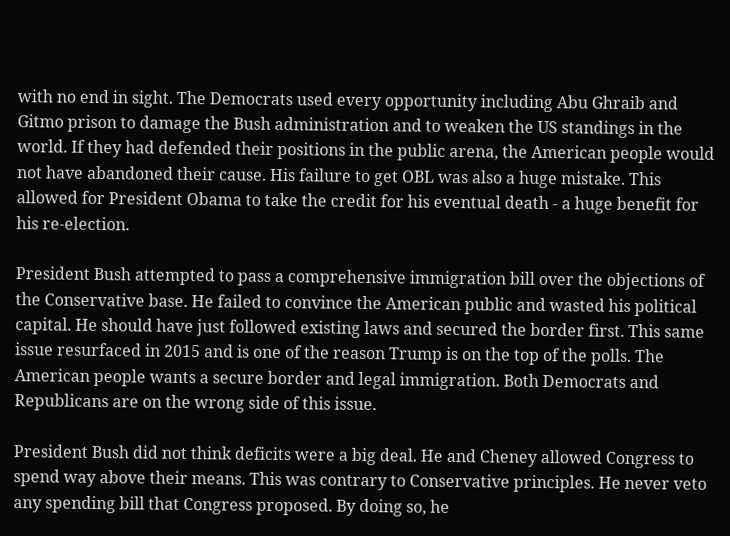with no end in sight. The Democrats used every opportunity including Abu Ghraib and Gitmo prison to damage the Bush administration and to weaken the US standings in the world. If they had defended their positions in the public arena, the American people would not have abandoned their cause. His failure to get OBL was also a huge mistake. This allowed for President Obama to take the credit for his eventual death - a huge benefit for his re-election.

President Bush attempted to pass a comprehensive immigration bill over the objections of the Conservative base. He failed to convince the American public and wasted his political capital. He should have just followed existing laws and secured the border first. This same issue resurfaced in 2015 and is one of the reason Trump is on the top of the polls. The American people wants a secure border and legal immigration. Both Democrats and Republicans are on the wrong side of this issue.

President Bush did not think deficits were a big deal. He and Cheney allowed Congress to spend way above their means. This was contrary to Conservative principles. He never veto any spending bill that Congress proposed. By doing so, he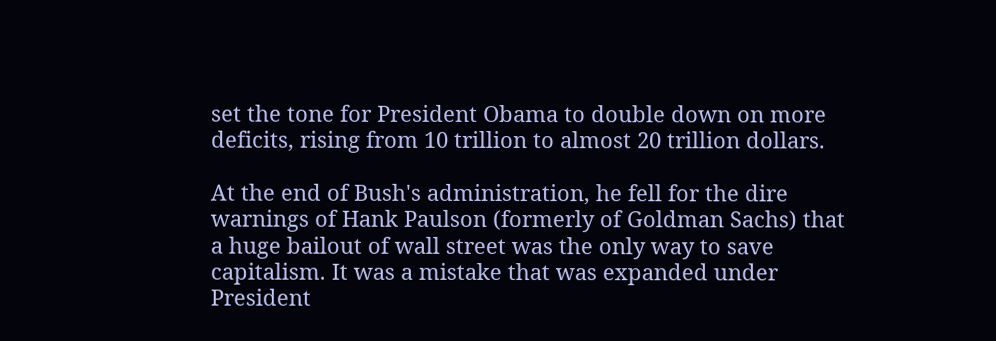set the tone for President Obama to double down on more deficits, rising from 10 trillion to almost 20 trillion dollars.

At the end of Bush's administration, he fell for the dire warnings of Hank Paulson (formerly of Goldman Sachs) that a huge bailout of wall street was the only way to save capitalism. It was a mistake that was expanded under President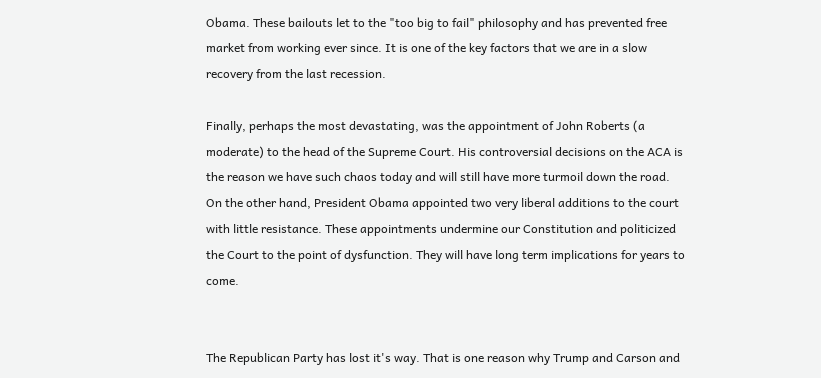Obama. These bailouts let to the "too big to fail" philosophy and has prevented free market from working ever since. It is one of the key factors that we are in a slow recovery from the last recession.

Finally, perhaps the most devastating, was the appointment of John Roberts (a moderate) to the head of the Supreme Court. His controversial decisions on the ACA is the reason we have such chaos today and will still have more turmoil down the road. On the other hand, President Obama appointed two very liberal additions to the court with little resistance. These appointments undermine our Constitution and politicized the Court to the point of dysfunction. They will have long term implications for years to come.


The Republican Party has lost it's way. That is one reason why Trump and Carson and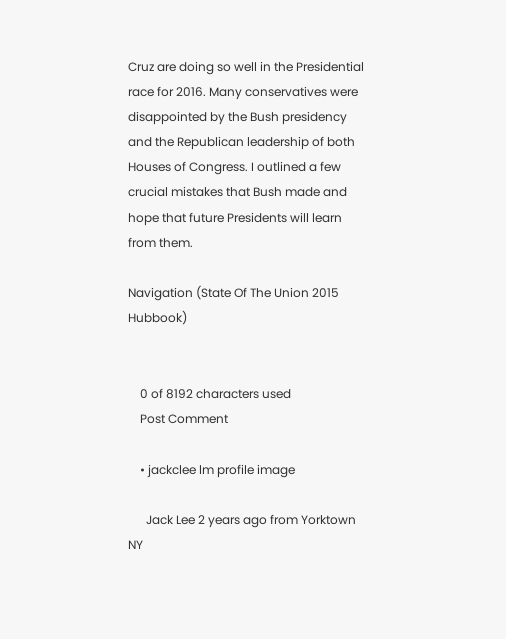Cruz are doing so well in the Presidential race for 2016. Many conservatives were disappointed by the Bush presidency and the Republican leadership of both Houses of Congress. I outlined a few crucial mistakes that Bush made and hope that future Presidents will learn from them.

Navigation (State Of The Union 2015 Hubbook)


    0 of 8192 characters used
    Post Comment

    • jackclee lm profile image

      Jack Lee 2 years ago from Yorktown NY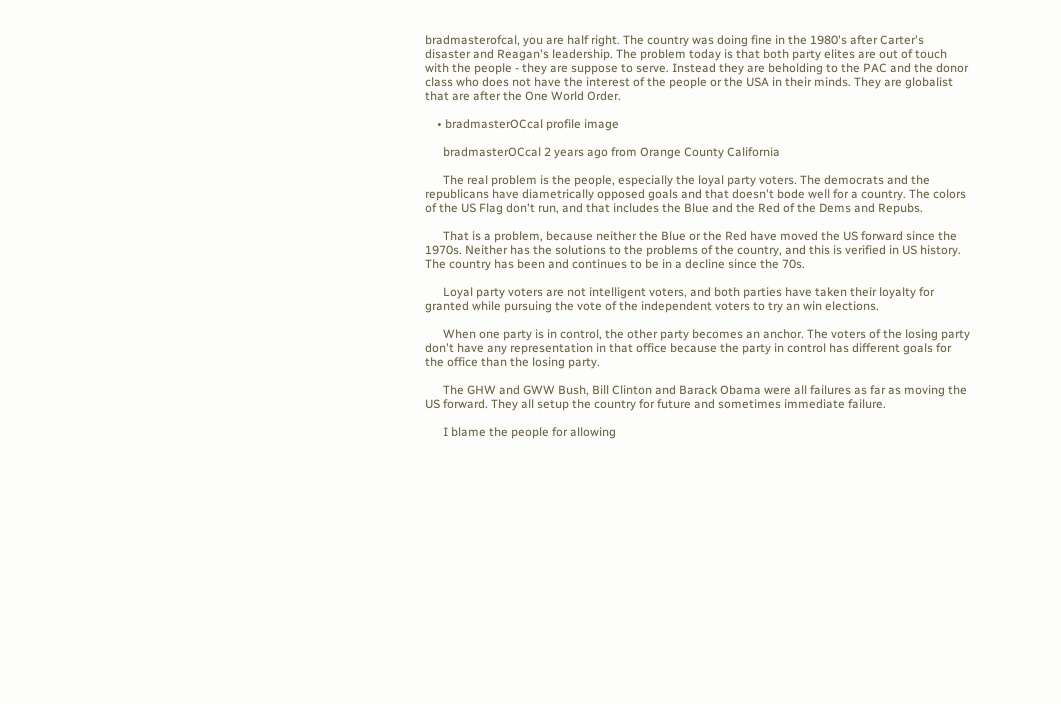bradmasterofcal, you are half right. The country was doing fine in the 1980's after Carter's disaster and Reagan's leadership. The problem today is that both party elites are out of touch with the people - they are suppose to serve. Instead they are beholding to the PAC and the donor class who does not have the interest of the people or the USA in their minds. They are globalist that are after the One World Order.

    • bradmasterOCcal profile image

      bradmasterOCcal 2 years ago from Orange County California

      The real problem is the people, especially the loyal party voters. The democrats and the republicans have diametrically opposed goals and that doesn't bode well for a country. The colors of the US Flag don't run, and that includes the Blue and the Red of the Dems and Repubs.

      That is a problem, because neither the Blue or the Red have moved the US forward since the 1970s. Neither has the solutions to the problems of the country, and this is verified in US history. The country has been and continues to be in a decline since the 70s.

      Loyal party voters are not intelligent voters, and both parties have taken their loyalty for granted while pursuing the vote of the independent voters to try an win elections.

      When one party is in control, the other party becomes an anchor. The voters of the losing party don't have any representation in that office because the party in control has different goals for the office than the losing party.

      The GHW and GWW Bush, Bill Clinton and Barack Obama were all failures as far as moving the US forward. They all setup the country for future and sometimes immediate failure.

      I blame the people for allowing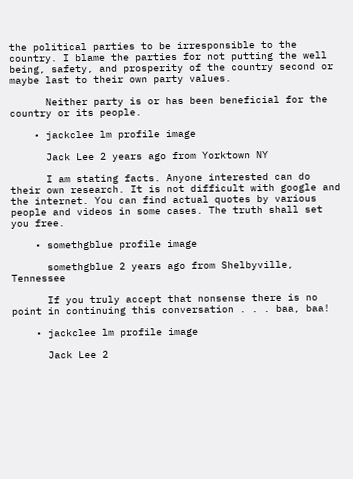the political parties to be irresponsible to the country. I blame the parties for not putting the well being, safety, and prosperity of the country second or maybe last to their own party values.

      Neither party is or has been beneficial for the country or its people.

    • jackclee lm profile image

      Jack Lee 2 years ago from Yorktown NY

      I am stating facts. Anyone interested can do their own research. It is not difficult with google and the internet. You can find actual quotes by various people and videos in some cases. The truth shall set you free.

    • somethgblue profile image

      somethgblue 2 years ago from Shelbyville, Tennessee

      If you truly accept that nonsense there is no point in continuing this conversation . . . baa, baa!

    • jackclee lm profile image

      Jack Lee 2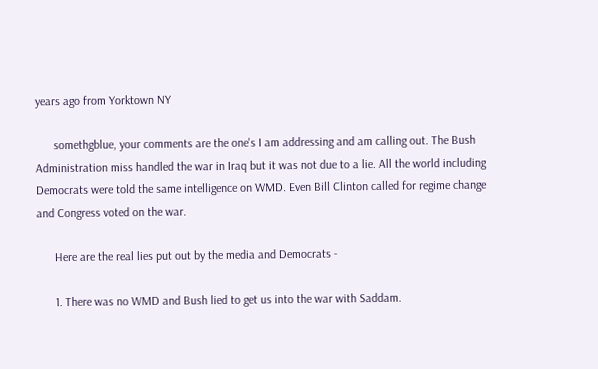years ago from Yorktown NY

      somethgblue, your comments are the one's I am addressing and am calling out. The Bush Administration miss handled the war in Iraq but it was not due to a lie. All the world including Democrats were told the same intelligence on WMD. Even Bill Clinton called for regime change and Congress voted on the war.

      Here are the real lies put out by the media and Democrats -

      1. There was no WMD and Bush lied to get us into the war with Saddam.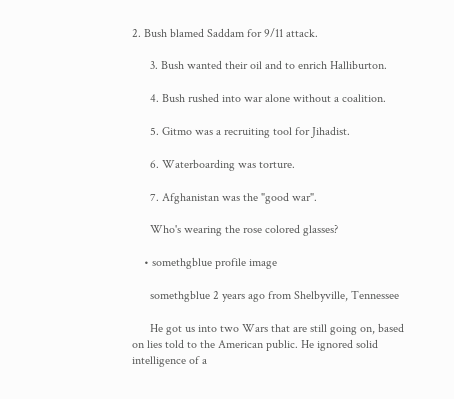2. Bush blamed Saddam for 9/11 attack.

      3. Bush wanted their oil and to enrich Halliburton.

      4. Bush rushed into war alone without a coalition.

      5. Gitmo was a recruiting tool for Jihadist.

      6. Waterboarding was torture.

      7. Afghanistan was the "good war".

      Who's wearing the rose colored glasses?

    • somethgblue profile image

      somethgblue 2 years ago from Shelbyville, Tennessee

      He got us into two Wars that are still going on, based on lies told to the American public. He ignored solid intelligence of a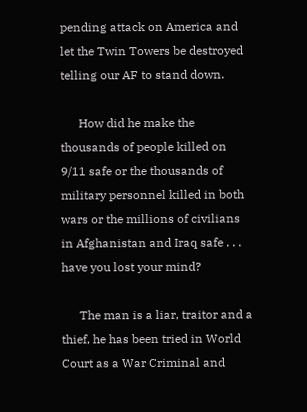pending attack on America and let the Twin Towers be destroyed telling our AF to stand down.

      How did he make the thousands of people killed on 9/11 safe or the thousands of military personnel killed in both wars or the millions of civilians in Afghanistan and Iraq safe . . . have you lost your mind?

      The man is a liar, traitor and a thief, he has been tried in World Court as a War Criminal and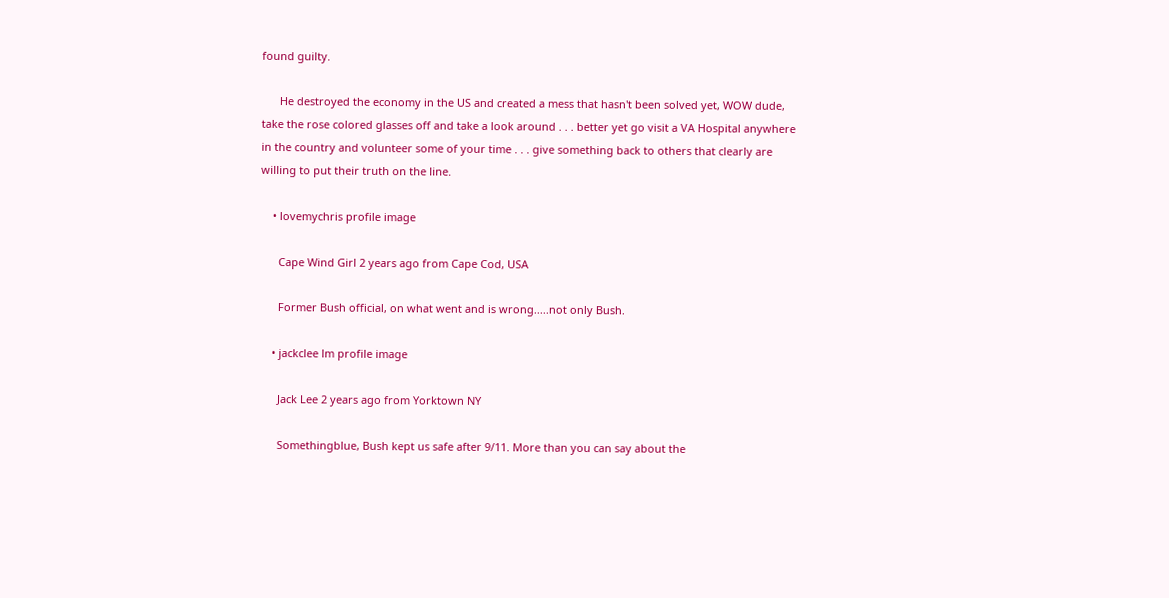found guilty.

      He destroyed the economy in the US and created a mess that hasn't been solved yet, WOW dude, take the rose colored glasses off and take a look around . . . better yet go visit a VA Hospital anywhere in the country and volunteer some of your time . . . give something back to others that clearly are willing to put their truth on the line.

    • lovemychris profile image

      Cape Wind Girl 2 years ago from Cape Cod, USA

      Former Bush official, on what went and is wrong.....not only Bush.

    • jackclee lm profile image

      Jack Lee 2 years ago from Yorktown NY

      Somethingblue, Bush kept us safe after 9/11. More than you can say about the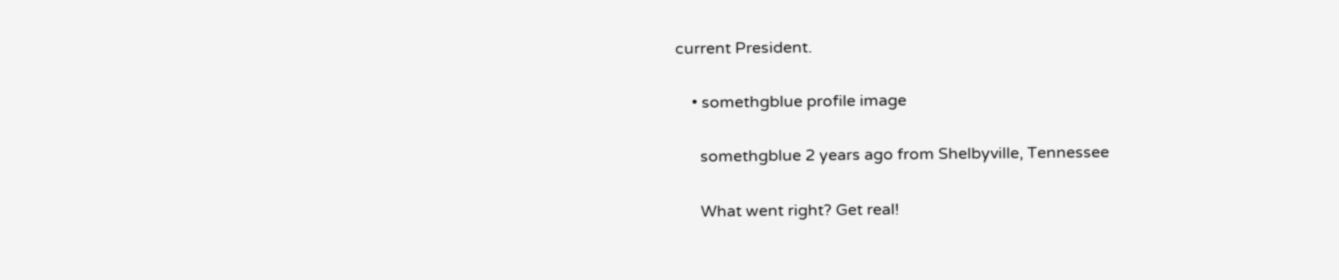current President.

    • somethgblue profile image

      somethgblue 2 years ago from Shelbyville, Tennessee

      What went right? Get real!